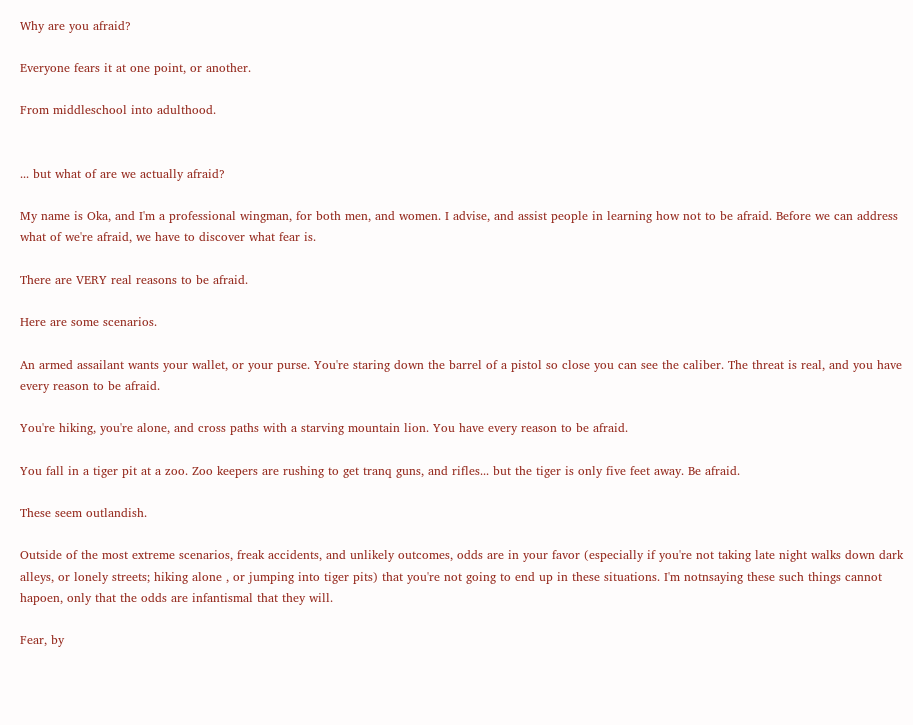Why are you afraid?

Everyone fears it at one point, or another.

From middleschool into adulthood.


... but what of are we actually afraid?

My name is Oka, and I'm a professional wingman, for both men, and women. I advise, and assist people in learning how not to be afraid. Before we can address what of we're afraid, we have to discover what fear is.

There are VERY real reasons to be afraid.

Here are some scenarios.

An armed assailant wants your wallet, or your purse. You're staring down the barrel of a pistol so close you can see the caliber. The threat is real, and you have every reason to be afraid.

You're hiking, you're alone, and cross paths with a starving mountain lion. You have every reason to be afraid.

You fall in a tiger pit at a zoo. Zoo keepers are rushing to get tranq guns, and rifles... but the tiger is only five feet away. Be afraid.

These seem outlandish.

Outside of the most extreme scenarios, freak accidents, and unlikely outcomes, odds are in your favor (especially if you're not taking late night walks down dark alleys, or lonely streets; hiking alone , or jumping into tiger pits) that you're not going to end up in these situations. I'm notnsaying these such things cannot hapoen, only that the odds are infantismal that they will.

Fear, by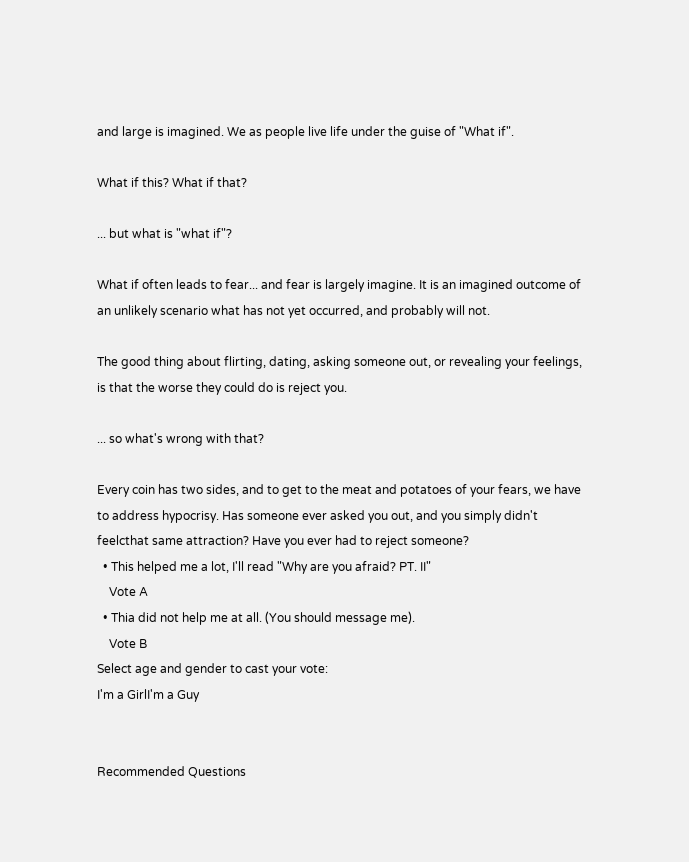and large is imagined. We as people live life under the guise of "What if".

What if this? What if that?

... but what is "what if"?

What if often leads to fear... and fear is largely imagine. It is an imagined outcome of an unlikely scenario what has not yet occurred, and probably will not.

The good thing about flirting, dating, asking someone out, or revealing your feelings, is that the worse they could do is reject you.

... so what's wrong with that?

Every coin has two sides, and to get to the meat and potatoes of your fears, we have to address hypocrisy. Has someone ever asked you out, and you simply didn't feelcthat same attraction? Have you ever had to reject someone?
  • This helped me a lot, I'll read "Why are you afraid? PT. II"
    Vote A
  • Thia did not help me at all. (You should message me).
    Vote B
Select age and gender to cast your vote:
I'm a GirlI'm a Guy


Recommended Questions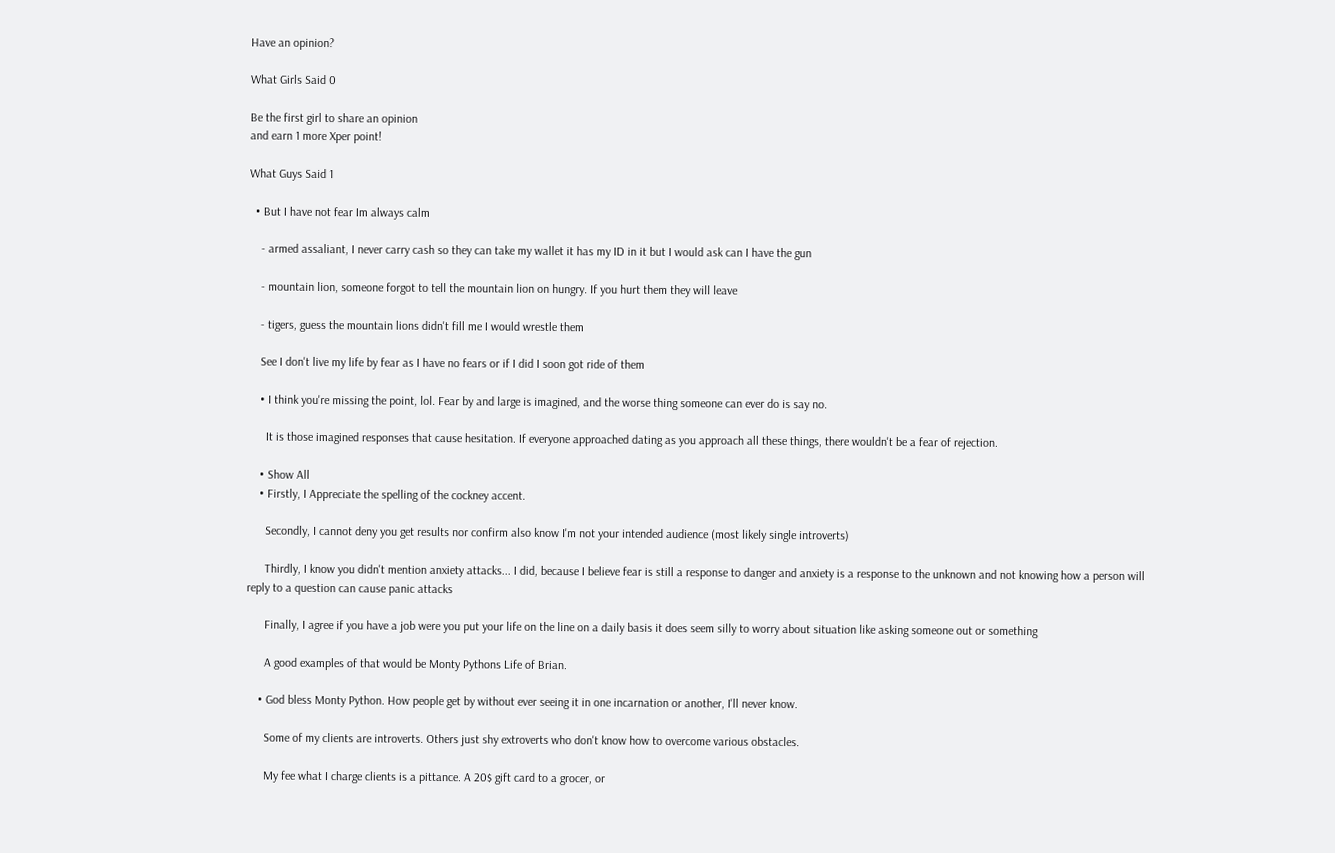Have an opinion?

What Girls Said 0

Be the first girl to share an opinion
and earn 1 more Xper point!

What Guys Said 1

  • But I have not fear Im always calm

    - armed assaliant, I never carry cash so they can take my wallet it has my ID in it but I would ask can I have the gun

    - mountain lion, someone forgot to tell the mountain lion on hungry. If you hurt them they will leave

    - tigers, guess the mountain lions didn't fill me I would wrestle them

    See I don't live my life by fear as I have no fears or if I did I soon got ride of them

    • I think you're missing the point, lol. Fear by and large is imagined, and the worse thing someone can ever do is say no.

      It is those imagined responses that cause hesitation. If everyone approached dating as you approach all these things, there wouldn't be a fear of rejection.

    • Show All
    • Firstly, I Appreciate the spelling of the cockney accent.

      Secondly, I cannot deny you get results nor confirm also know I'm not your intended audience (most likely single introverts)

      Thirdly, I know you didn't mention anxiety attacks... I did, because I believe fear is still a response to danger and anxiety is a response to the unknown and not knowing how a person will reply to a question can cause panic attacks

      Finally, I agree if you have a job were you put your life on the line on a daily basis it does seem silly to worry about situation like asking someone out or something

      A good examples of that would be Monty Pythons Life of Brian.

    • God bless Monty Python. How people get by without ever seeing it in one incarnation or another, I'll never know.

      Some of my clients are introverts. Others just shy extroverts who don't know how to overcome various obstacles.

      My fee what I charge clients is a pittance. A 20$ gift card to a grocer, or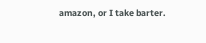amazon, or I take barter.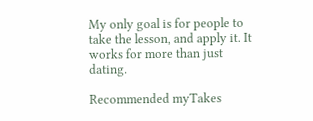My only goal is for people to take the lesson, and apply it. It works for more than just dating.

Recommended myTakes